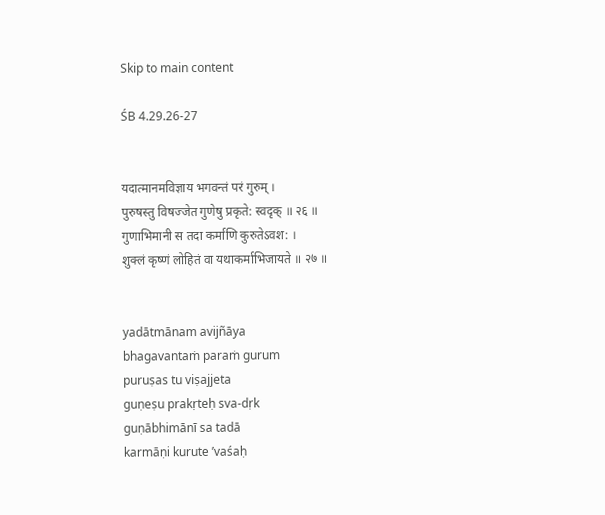Skip to main content

ŚB 4.29.26-27


यदात्मानमविज्ञाय भगवन्तं परं गुरुम् ।
पुरुषस्तु विषज्जेत गुणेषु प्रकृते: स्वद‍ृक् ॥ २६ ॥
गुणाभिमानी स तदा कर्माणि कुरुतेऽवश: ।
शुक्लं कृष्णं लोहितं वा यथाकर्माभिजायते ॥ २७ ॥


yadātmānam avijñāya
bhagavantaṁ paraṁ gurum
puruṣas tu viṣajjeta
guṇeṣu prakṛteḥ sva-dṛk
guṇābhimānī sa tadā
karmāṇi kurute ’vaśaḥ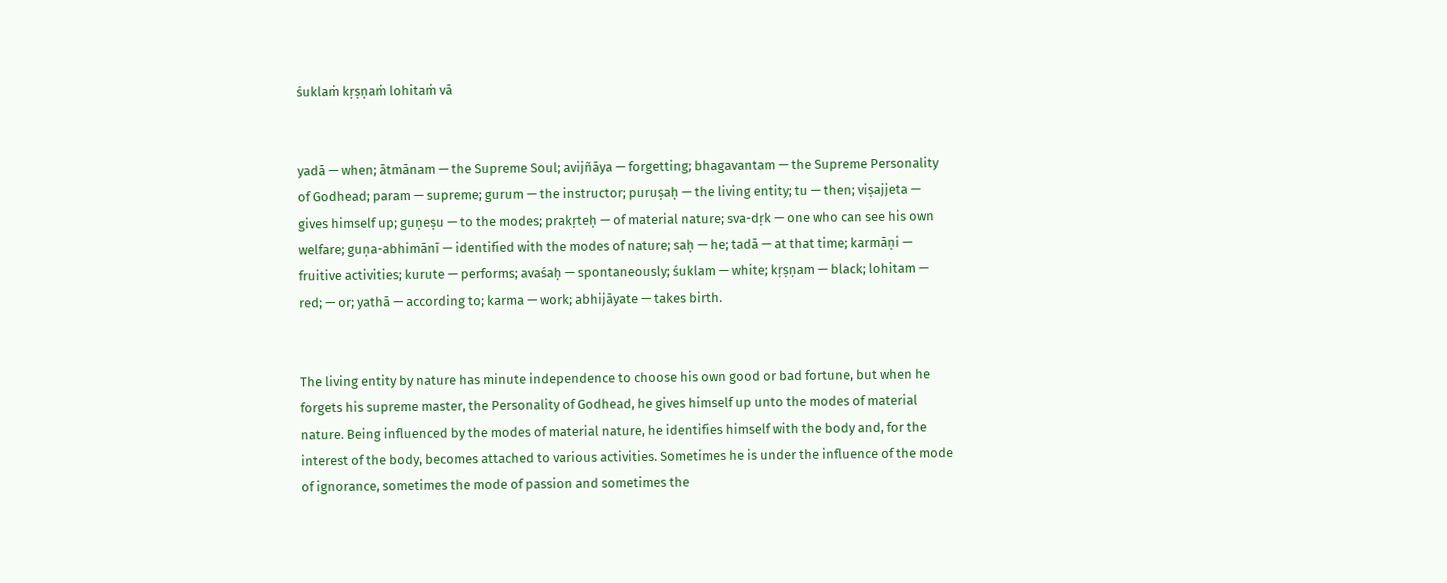śuklaṁ kṛṣṇaṁ lohitaṁ vā


yadā — when; ātmānam — the Supreme Soul; avijñāya — forgetting; bhagavantam — the Supreme Personality of Godhead; param — supreme; gurum — the instructor; puruṣaḥ — the living entity; tu — then; viṣajjeta — gives himself up; guṇeṣu — to the modes; prakṛteḥ — of material nature; sva-dṛk — one who can see his own welfare; guṇa-abhimānī — identified with the modes of nature; saḥ — he; tadā — at that time; karmāṇi — fruitive activities; kurute — performs; avaśaḥ — spontaneously; śuklam — white; kṛṣṇam — black; lohitam — red; — or; yathā — according to; karma — work; abhijāyate — takes birth.


The living entity by nature has minute independence to choose his own good or bad fortune, but when he forgets his supreme master, the Personality of Godhead, he gives himself up unto the modes of material nature. Being influenced by the modes of material nature, he identifies himself with the body and, for the interest of the body, becomes attached to various activities. Sometimes he is under the influence of the mode of ignorance, sometimes the mode of passion and sometimes the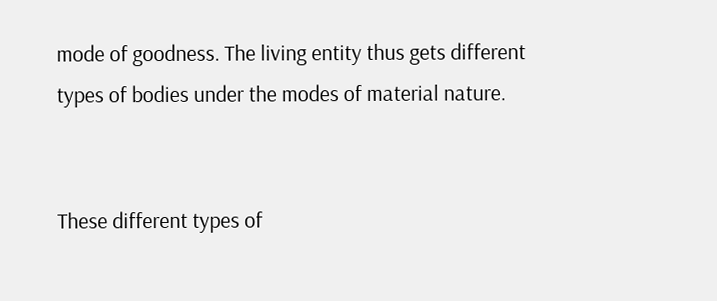mode of goodness. The living entity thus gets different types of bodies under the modes of material nature.


These different types of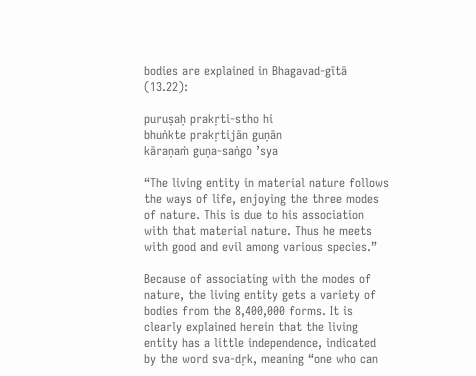bodies are explained in Bhagavad-gītā (13.22):

puruṣaḥ prakṛti-stho hi
bhuṅkte prakṛtijān guṇān
kāraṇaṁ guṇa-saṅgo ’sya

“The living entity in material nature follows the ways of life, enjoying the three modes of nature. This is due to his association with that material nature. Thus he meets with good and evil among various species.”

Because of associating with the modes of nature, the living entity gets a variety of bodies from the 8,400,000 forms. It is clearly explained herein that the living entity has a little independence, indicated by the word sva-dṛk, meaning “one who can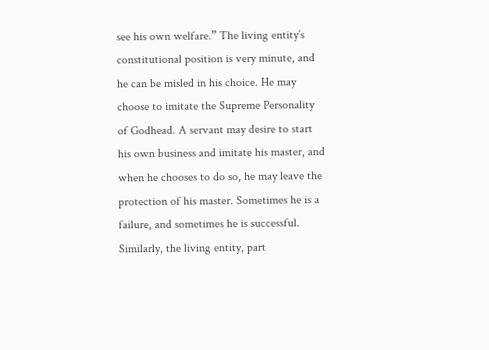see his own welfare.” The living entity’s constitutional position is very minute, and he can be misled in his choice. He may choose to imitate the Supreme Personality of Godhead. A servant may desire to start his own business and imitate his master, and when he chooses to do so, he may leave the protection of his master. Sometimes he is a failure, and sometimes he is successful. Similarly, the living entity, part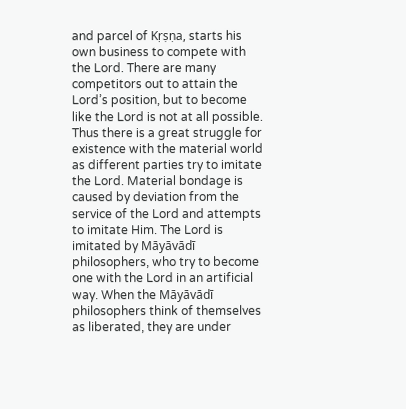and parcel of Kṛṣṇa, starts his own business to compete with the Lord. There are many competitors out to attain the Lord’s position, but to become like the Lord is not at all possible. Thus there is a great struggle for existence with the material world as different parties try to imitate the Lord. Material bondage is caused by deviation from the service of the Lord and attempts to imitate Him. The Lord is imitated by Māyāvādī philosophers, who try to become one with the Lord in an artificial way. When the Māyāvādī philosophers think of themselves as liberated, they are under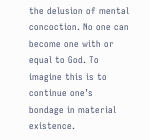the delusion of mental concoction. No one can become one with or equal to God. To imagine this is to continue one’s bondage in material existence.